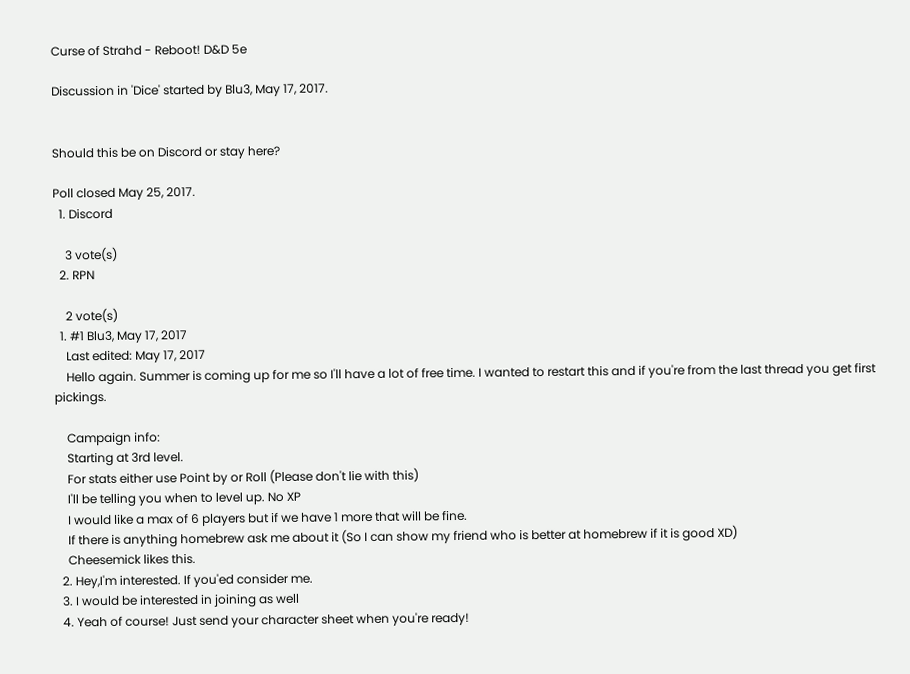Curse of Strahd - Reboot! D&D 5e

Discussion in 'Dice' started by Blu3, May 17, 2017.


Should this be on Discord or stay here?

Poll closed May 25, 2017.
  1. Discord

    3 vote(s)
  2. RPN

    2 vote(s)
  1. #1 Blu3, May 17, 2017
    Last edited: May 17, 2017
    Hello again. Summer is coming up for me so I'll have a lot of free time. I wanted to restart this and if you're from the last thread you get first pickings.

    Campaign info:
    Starting at 3rd level.
    For stats either use Point by or Roll (Please don't lie with this)
    I'll be telling you when to level up. No XP
    I would like a max of 6 players but if we have 1 more that will be fine.
    If there is anything homebrew ask me about it (So I can show my friend who is better at homebrew if it is good XD)
    Cheesemick likes this.
  2. Hey,I'm interested. If you'ed consider me.
  3. I would be interested in joining as well
  4. Yeah of course! Just send your character sheet when you're ready!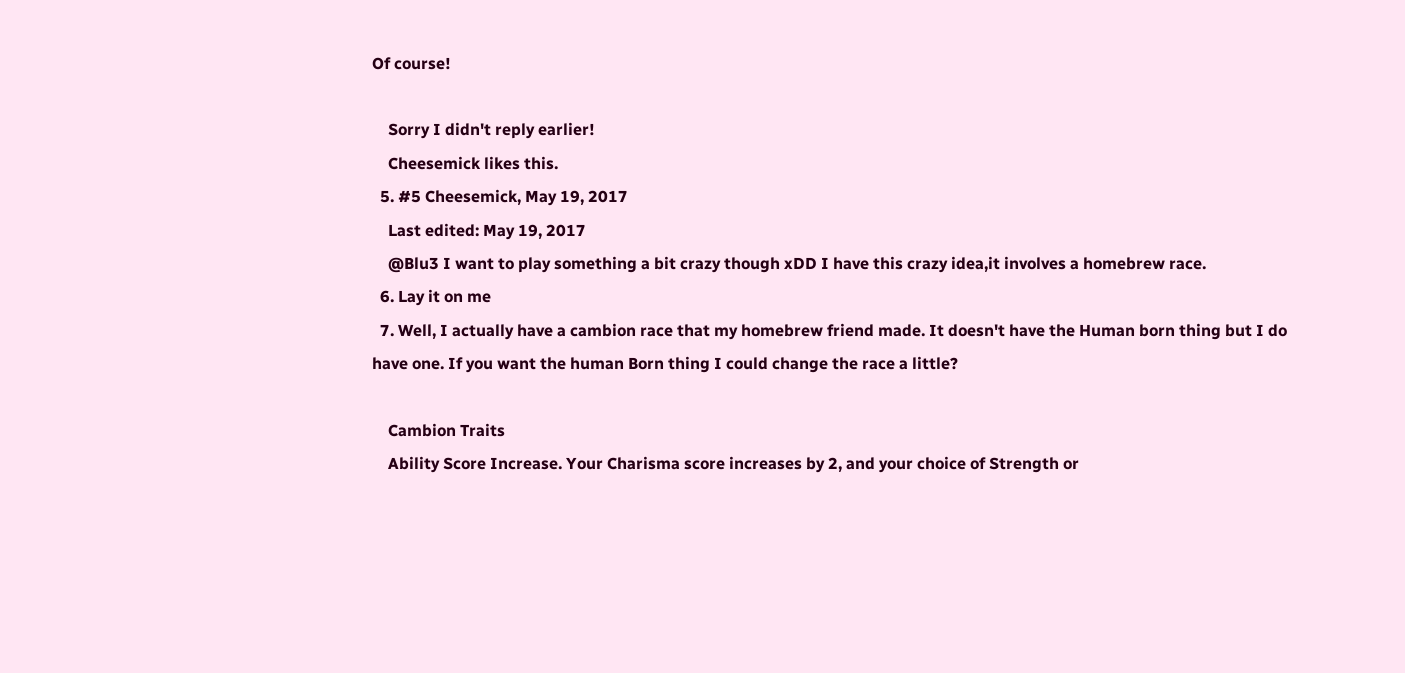Of course!

    Sorry I didn't reply earlier!
    Cheesemick likes this.
  5. #5 Cheesemick, May 19, 2017
    Last edited: May 19, 2017
    @Blu3 I want to play something a bit crazy though xDD I have this crazy idea,it involves a homebrew race.
  6. Lay it on me
  7. Well, I actually have a cambion race that my homebrew friend made. It doesn't have the Human born thing but I do have one. If you want the human Born thing I could change the race a little?

    Cambion Traits
    Ability Score Increase. Your Charisma score increases by 2, and your choice of Strength or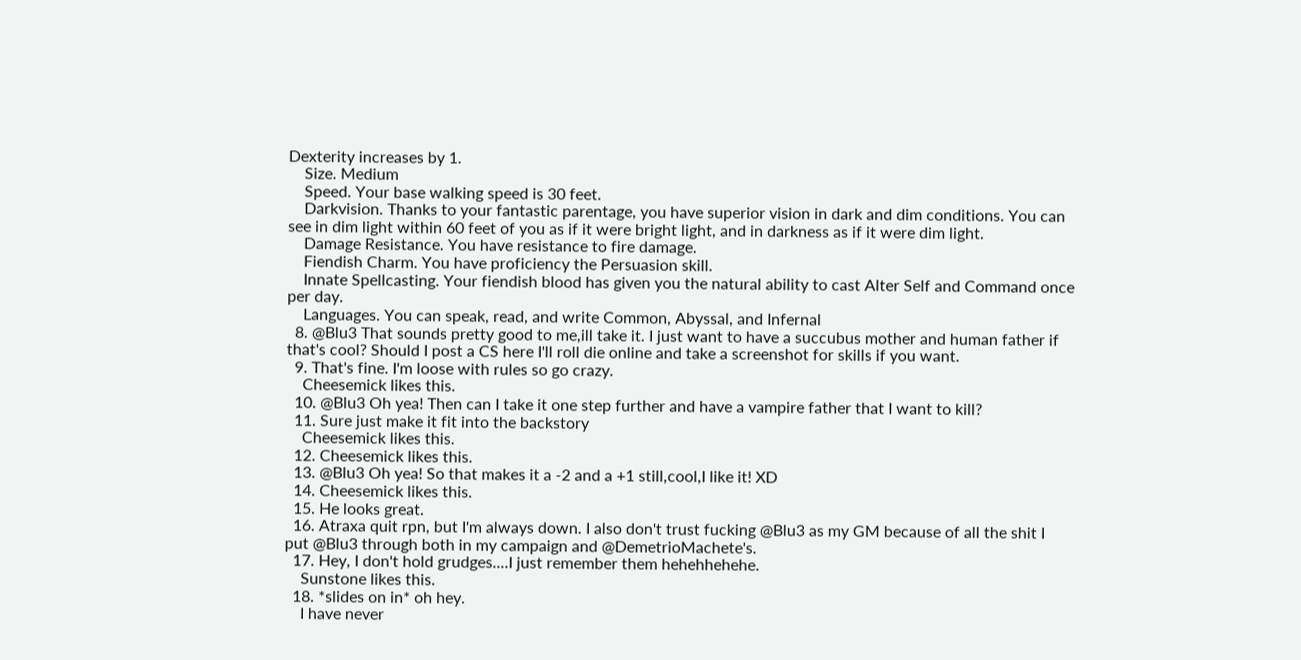Dexterity increases by 1.
    Size. Medium
    Speed. Your base walking speed is 30 feet.
    Darkvision. Thanks to your fantastic parentage, you have superior vision in dark and dim conditions. You can see in dim light within 60 feet of you as if it were bright light, and in darkness as if it were dim light.
    Damage Resistance. You have resistance to fire damage.
    Fiendish Charm. You have proficiency the Persuasion skill.
    Innate Spellcasting. Your fiendish blood has given you the natural ability to cast Alter Self and Command once per day.
    Languages. You can speak, read, and write Common, Abyssal, and Infernal
  8. @Blu3 That sounds pretty good to me,ill take it. I just want to have a succubus mother and human father if that's cool? Should I post a CS here I'll roll die online and take a screenshot for skills if you want.
  9. That's fine. I'm loose with rules so go crazy.
    Cheesemick likes this.
  10. @Blu3 Oh yea! Then can I take it one step further and have a vampire father that I want to kill?
  11. Sure just make it fit into the backstory
    Cheesemick likes this.
  12. Cheesemick likes this.
  13. @Blu3 Oh yea! So that makes it a -2 and a +1 still,cool,I like it! XD
  14. Cheesemick likes this.
  15. He looks great.
  16. Atraxa quit rpn, but I'm always down. I also don't trust fucking @Blu3 as my GM because of all the shit I put @Blu3 through both in my campaign and @DemetrioMachete's.
  17. Hey, I don't hold grudges....I just remember them hehehhehehe.
    Sunstone likes this.
  18. *slides on in* oh hey.
    I have never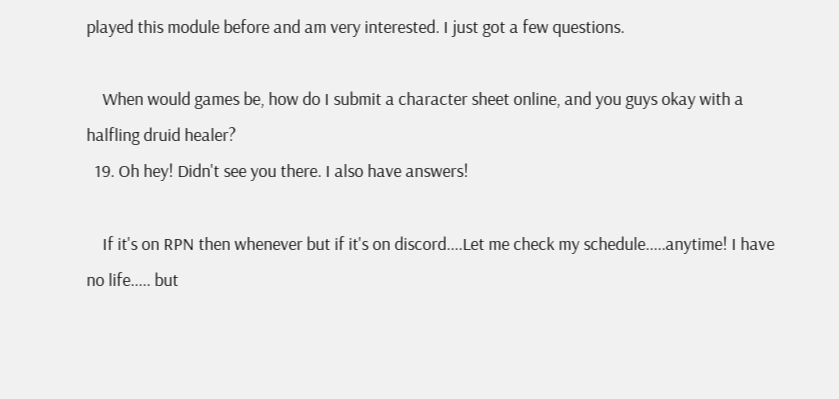played this module before and am very interested. I just got a few questions.

    When would games be, how do I submit a character sheet online, and you guys okay with a halfling druid healer?
  19. Oh hey! Didn't see you there. I also have answers!

    If it's on RPN then whenever but if it's on discord....Let me check my schedule.....anytime! I have no life..... but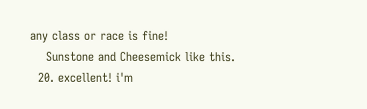any class or race is fine!
    Sunstone and Cheesemick like this.
  20. excellent! i'm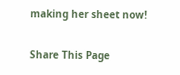making her sheet now!

Share This Page